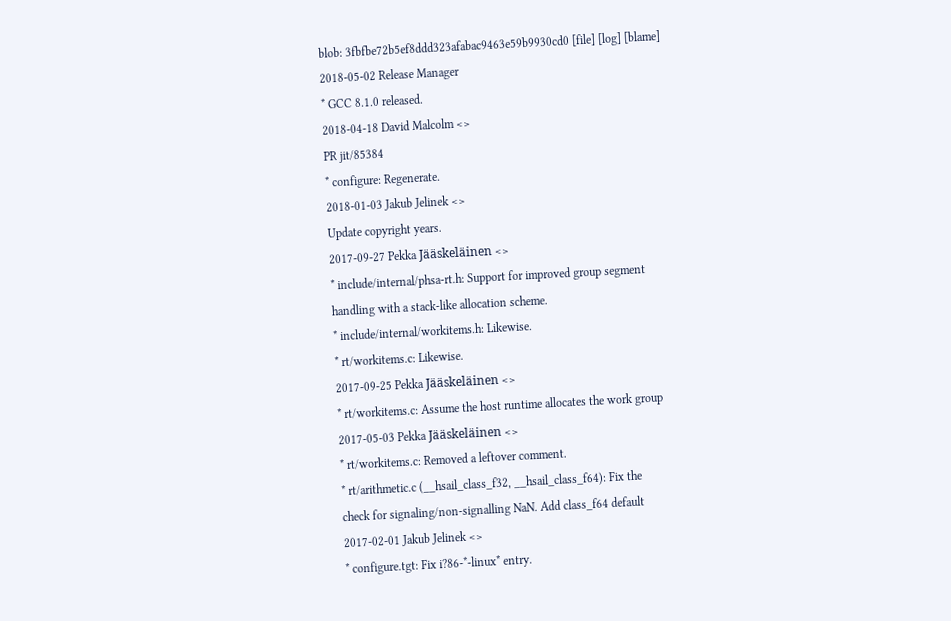blob: 3fbfbe72b5ef8ddd323afabac9463e59b9930cd0 [file] [log] [blame]
2018-05-02 Release Manager
* GCC 8.1.0 released.
2018-04-18 David Malcolm <>
PR jit/85384
* configure: Regenerate.
2018-01-03 Jakub Jelinek <>
Update copyright years.
2017-09-27 Pekka Jääskeläinen <>
* include/internal/phsa-rt.h: Support for improved group segment
handling with a stack-like allocation scheme.
* include/internal/workitems.h: Likewise.
* rt/workitems.c: Likewise.
2017-09-25 Pekka Jääskeläinen <>
* rt/workitems.c: Assume the host runtime allocates the work group
2017-05-03 Pekka Jääskeläinen <>
* rt/workitems.c: Removed a leftover comment.
* rt/arithmetic.c (__hsail_class_f32, __hsail_class_f64): Fix the
check for signaling/non-signalling NaN. Add class_f64 default
2017-02-01 Jakub Jelinek <>
* configure.tgt: Fix i?86-*-linux* entry.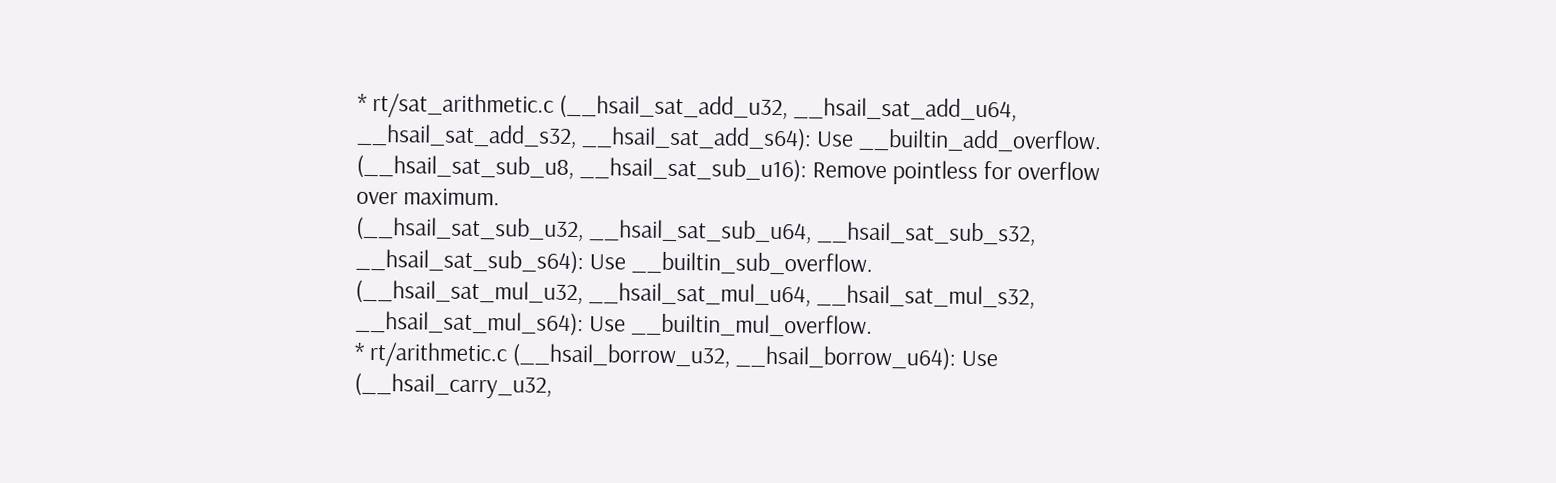* rt/sat_arithmetic.c (__hsail_sat_add_u32, __hsail_sat_add_u64,
__hsail_sat_add_s32, __hsail_sat_add_s64): Use __builtin_add_overflow.
(__hsail_sat_sub_u8, __hsail_sat_sub_u16): Remove pointless for overflow
over maximum.
(__hsail_sat_sub_u32, __hsail_sat_sub_u64, __hsail_sat_sub_s32,
__hsail_sat_sub_s64): Use __builtin_sub_overflow.
(__hsail_sat_mul_u32, __hsail_sat_mul_u64, __hsail_sat_mul_s32,
__hsail_sat_mul_s64): Use __builtin_mul_overflow.
* rt/arithmetic.c (__hsail_borrow_u32, __hsail_borrow_u64): Use
(__hsail_carry_u32,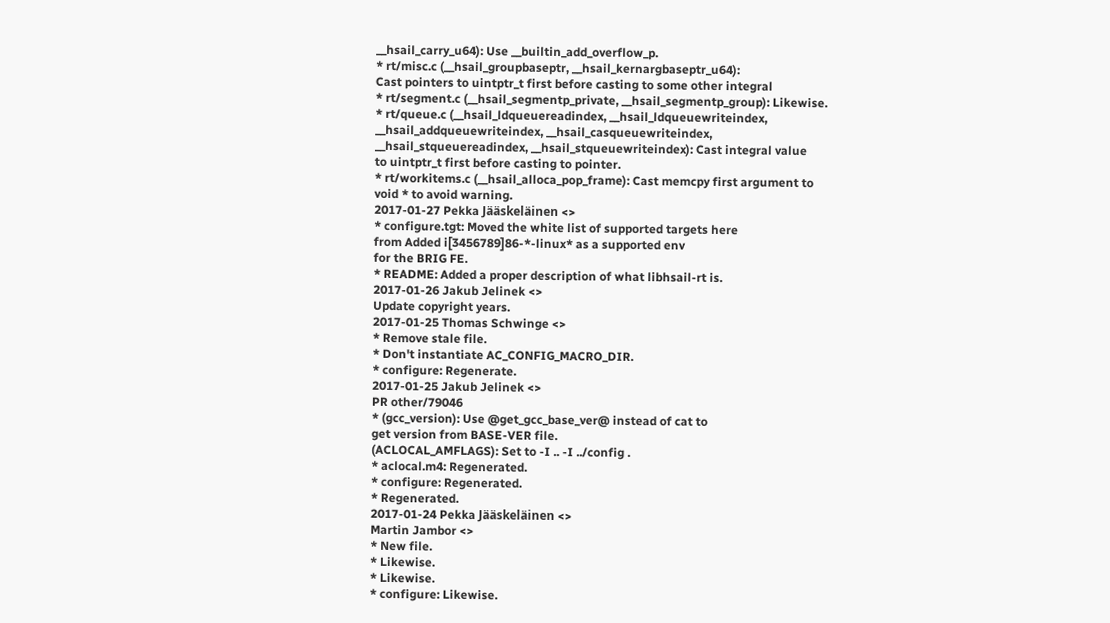__hsail_carry_u64): Use __builtin_add_overflow_p.
* rt/misc.c (__hsail_groupbaseptr, __hsail_kernargbaseptr_u64):
Cast pointers to uintptr_t first before casting to some other integral
* rt/segment.c (__hsail_segmentp_private, __hsail_segmentp_group): Likewise.
* rt/queue.c (__hsail_ldqueuereadindex, __hsail_ldqueuewriteindex,
__hsail_addqueuewriteindex, __hsail_casqueuewriteindex,
__hsail_stqueuereadindex, __hsail_stqueuewriteindex): Cast integral value
to uintptr_t first before casting to pointer.
* rt/workitems.c (__hsail_alloca_pop_frame): Cast memcpy first argument to
void * to avoid warning.
2017-01-27 Pekka Jääskeläinen <>
* configure.tgt: Moved the white list of supported targets here
from Added i[3456789]86-*-linux* as a supported env
for the BRIG FE.
* README: Added a proper description of what libhsail-rt is.
2017-01-26 Jakub Jelinek <>
Update copyright years.
2017-01-25 Thomas Schwinge <>
* Remove stale file.
* Don't instantiate AC_CONFIG_MACRO_DIR.
* configure: Regenerate.
2017-01-25 Jakub Jelinek <>
PR other/79046
* (gcc_version): Use @get_gcc_base_ver@ instead of cat to
get version from BASE-VER file.
(ACLOCAL_AMFLAGS): Set to -I .. -I ../config .
* aclocal.m4: Regenerated.
* configure: Regenerated.
* Regenerated.
2017-01-24 Pekka Jääskeläinen <>
Martin Jambor <>
* New file.
* Likewise.
* Likewise.
* configure: Likewise.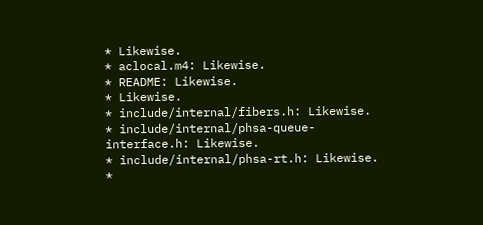* Likewise.
* aclocal.m4: Likewise.
* README: Likewise.
* Likewise.
* include/internal/fibers.h: Likewise.
* include/internal/phsa-queue-interface.h: Likewise.
* include/internal/phsa-rt.h: Likewise.
*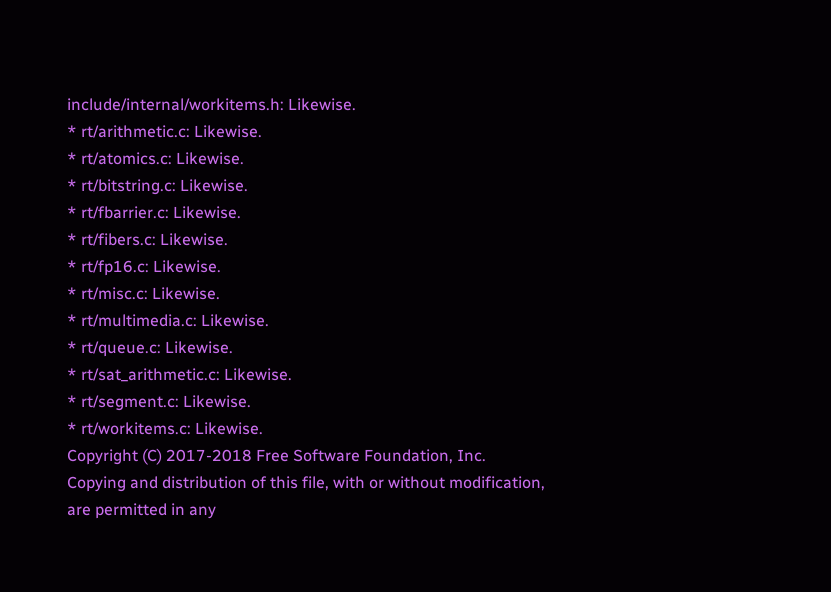include/internal/workitems.h: Likewise.
* rt/arithmetic.c: Likewise.
* rt/atomics.c: Likewise.
* rt/bitstring.c: Likewise.
* rt/fbarrier.c: Likewise.
* rt/fibers.c: Likewise.
* rt/fp16.c: Likewise.
* rt/misc.c: Likewise.
* rt/multimedia.c: Likewise.
* rt/queue.c: Likewise.
* rt/sat_arithmetic.c: Likewise.
* rt/segment.c: Likewise.
* rt/workitems.c: Likewise.
Copyright (C) 2017-2018 Free Software Foundation, Inc.
Copying and distribution of this file, with or without modification,
are permitted in any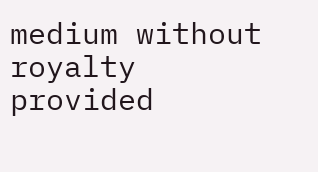medium without royalty provided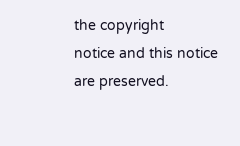the copyright
notice and this notice are preserved.